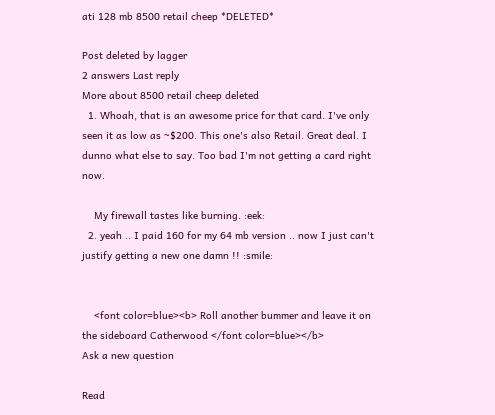ati 128 mb 8500 retail cheep *DELETED*

Post deleted by lagger
2 answers Last reply
More about 8500 retail cheep deleted
  1. Whoah, that is an awesome price for that card. I've only seen it as low as ~$200. This one's also Retail. Great deal. I dunno what else to say. Too bad I'm not getting a card right now.

    My firewall tastes like burning. :eek:
  2. yeah .. I paid 160 for my 64 mb version .. now I just can't justify getting a new one damn !! :smile:


    <font color=blue><b> Roll another bummer and leave it on the sideboard Catherwood </font color=blue></b>
Ask a new question

Read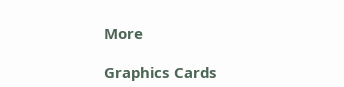More

Graphics Cards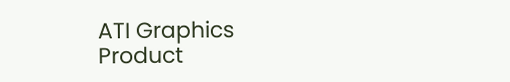ATI Graphics Product